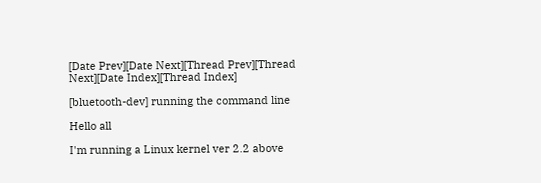[Date Prev][Date Next][Thread Prev][Thread Next][Date Index][Thread Index]

[bluetooth-dev] running the command line

Hello all

I'm running a Linux kernel ver 2.2 above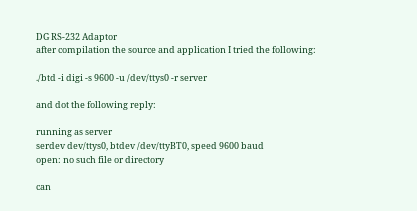DG RS-232 Adaptor
after compilation the source and application I tried the following:

./btd -i digi -s 9600 -u /dev/ttys0 -r server

and dot the following reply:

running as server
serdev dev/ttys0, btdev /dev/ttyBT0, speed 9600 baud
open: no such file or directory

can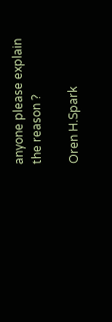anyone please explain the reason ?

Oren H.Spark